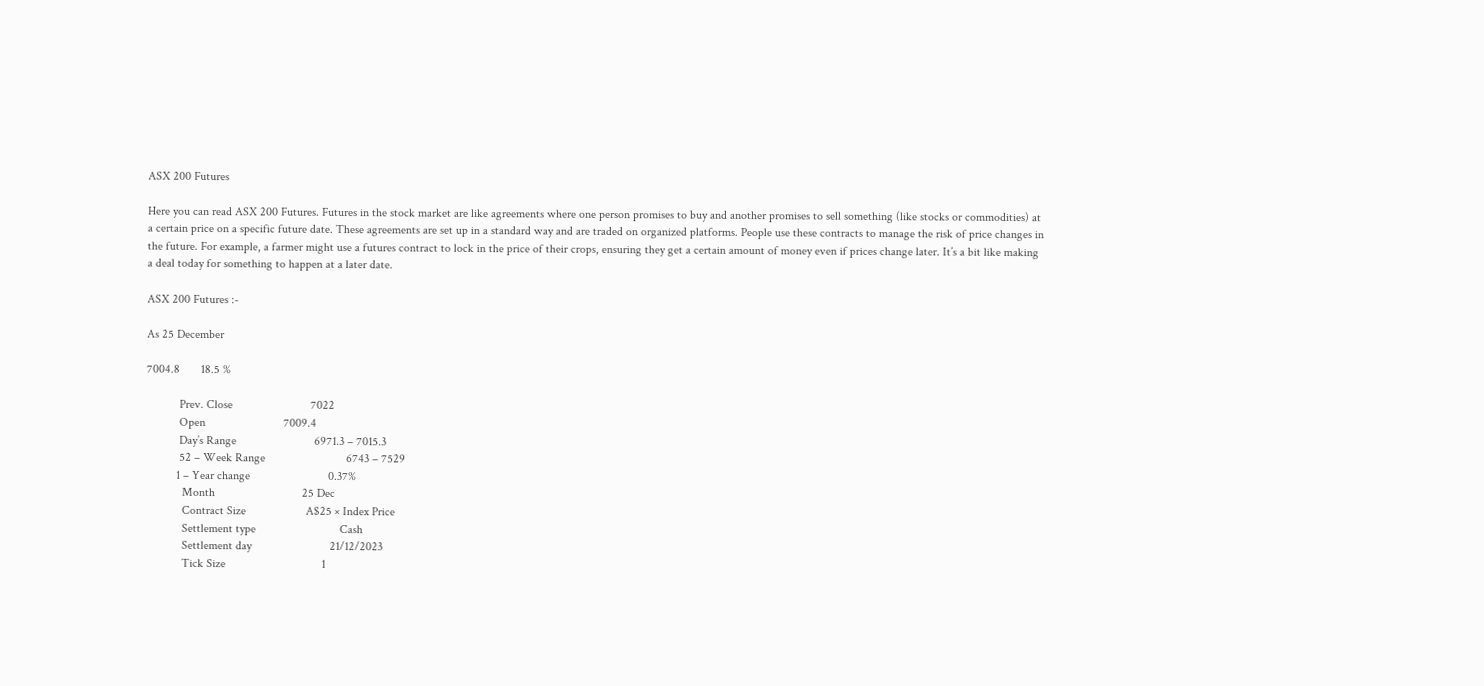ASX 200 Futures

Here you can read ASX 200 Futures. Futures in the stock market are like agreements where one person promises to buy and another promises to sell something (like stocks or commodities) at a certain price on a specific future date. These agreements are set up in a standard way and are traded on organized platforms. People use these contracts to manage the risk of price changes in the future. For example, a farmer might use a futures contract to lock in the price of their crops, ensuring they get a certain amount of money even if prices change later. It’s a bit like making a deal today for something to happen at a later date.

ASX 200 Futures :-

As 25 December

7004.8       18.5 %

           Prev. Close                          7022
           Open                          7009.4
           Day’s Range                          6971.3 – 7015.3
           52 – Week Range                           6743 – 7529
          1 – Year change                          0.37%
            Month                             25 Dec
            Contract Size                    A$25 × Index Price
            Settlement type                            Cash
            Settlement day                          21/12/2023
            Tick Size                                1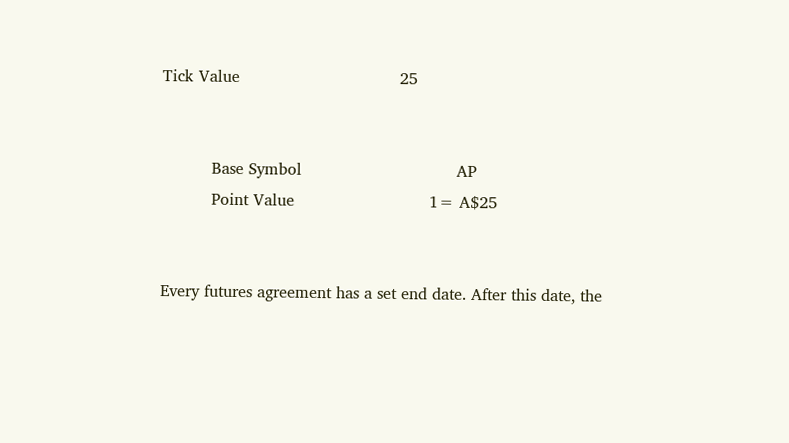Tick Value                                25


          Base Symbol                               AP
          Point Value                           1= A$25


Every futures agreement has a set end date. After this date, the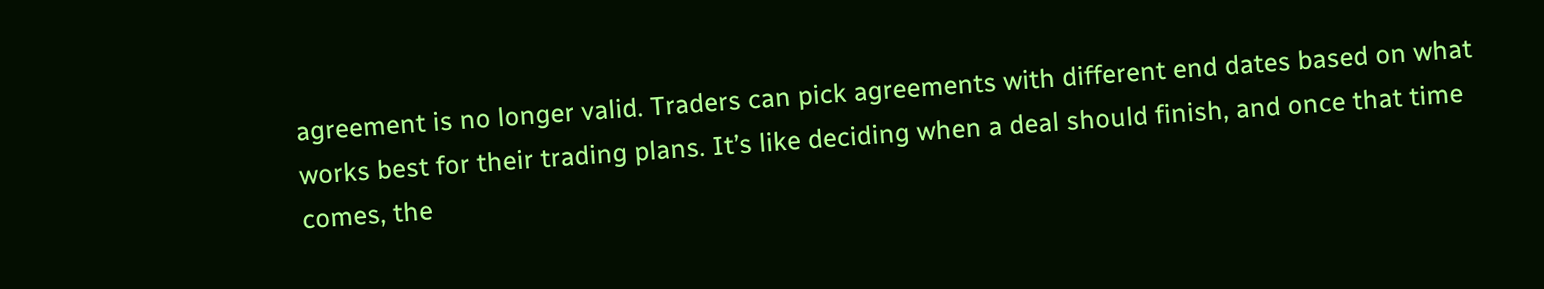agreement is no longer valid. Traders can pick agreements with different end dates based on what works best for their trading plans. It’s like deciding when a deal should finish, and once that time comes, the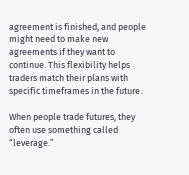agreement is finished, and people might need to make new agreements if they want to continue. This flexibility helps traders match their plans with specific timeframes in the future.

When people trade futures, they often use something called “leverage.”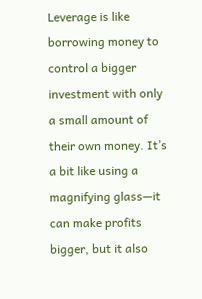Leverage is like borrowing money to control a bigger investment with only a small amount of their own money. It’s a bit like using a magnifying glass—it can make profits bigger, but it also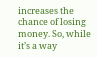increases the chance of losing money. So, while it’s a way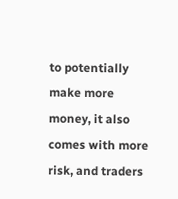to potentially make more money, it also comes with more risk, and traders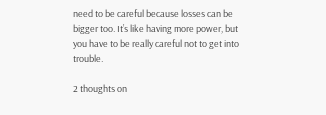need to be careful because losses can be bigger too. It’s like having more power, but you have to be really careful not to get into trouble.

2 thoughts on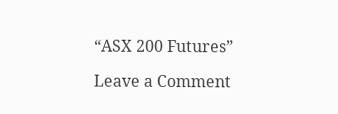“ASX 200 Futures”

Leave a Comment